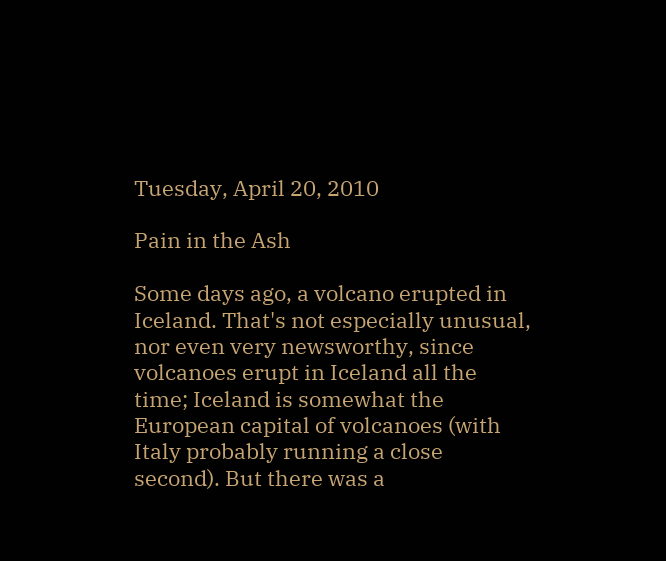Tuesday, April 20, 2010

Pain in the Ash

Some days ago, a volcano erupted in Iceland. That's not especially unusual, nor even very newsworthy, since volcanoes erupt in Iceland all the time; Iceland is somewhat the European capital of volcanoes (with Italy probably running a close second). But there was a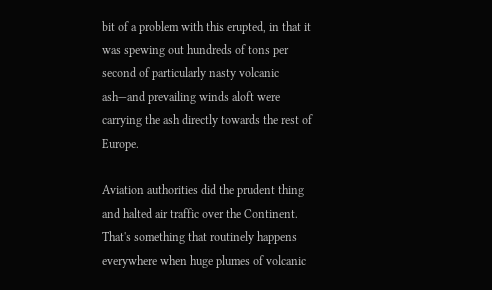bit of a problem with this erupted, in that it was spewing out hundreds of tons per second of particularly nasty volcanic ash—and prevailing winds aloft were carrying the ash directly towards the rest of Europe.

Aviation authorities did the prudent thing and halted air traffic over the Continent. That's something that routinely happens everywhere when huge plumes of volcanic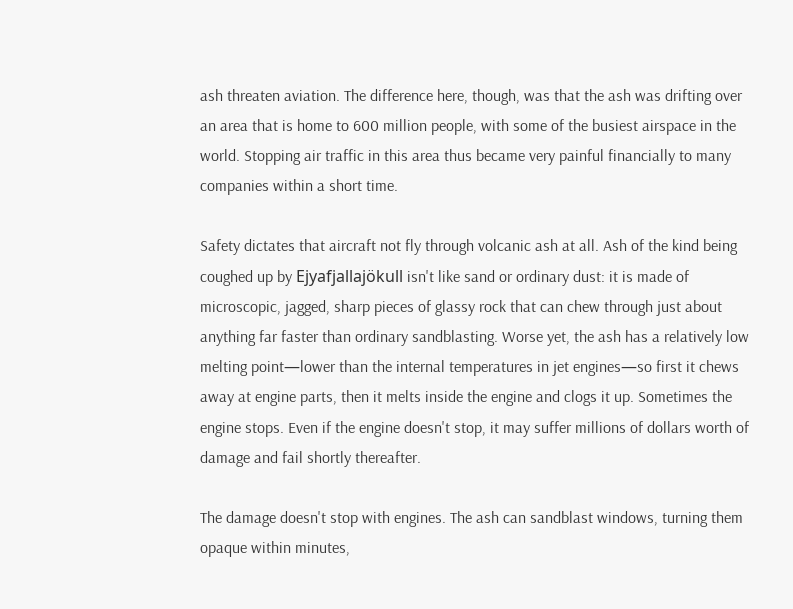ash threaten aviation. The difference here, though, was that the ash was drifting over an area that is home to 600 million people, with some of the busiest airspace in the world. Stopping air traffic in this area thus became very painful financially to many companies within a short time.

Safety dictates that aircraft not fly through volcanic ash at all. Ash of the kind being coughed up by Ejyafjallajökull isn't like sand or ordinary dust: it is made of microscopic, jagged, sharp pieces of glassy rock that can chew through just about anything far faster than ordinary sandblasting. Worse yet, the ash has a relatively low melting point—lower than the internal temperatures in jet engines—so first it chews away at engine parts, then it melts inside the engine and clogs it up. Sometimes the engine stops. Even if the engine doesn't stop, it may suffer millions of dollars worth of damage and fail shortly thereafter.

The damage doesn't stop with engines. The ash can sandblast windows, turning them opaque within minutes,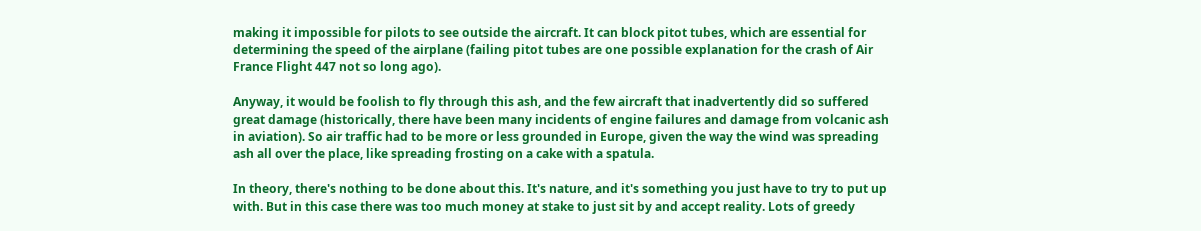making it impossible for pilots to see outside the aircraft. It can block pitot tubes, which are essential for determining the speed of the airplane (failing pitot tubes are one possible explanation for the crash of Air France Flight 447 not so long ago).

Anyway, it would be foolish to fly through this ash, and the few aircraft that inadvertently did so suffered great damage (historically, there have been many incidents of engine failures and damage from volcanic ash in aviation). So air traffic had to be more or less grounded in Europe, given the way the wind was spreading ash all over the place, like spreading frosting on a cake with a spatula.

In theory, there's nothing to be done about this. It's nature, and it's something you just have to try to put up with. But in this case there was too much money at stake to just sit by and accept reality. Lots of greedy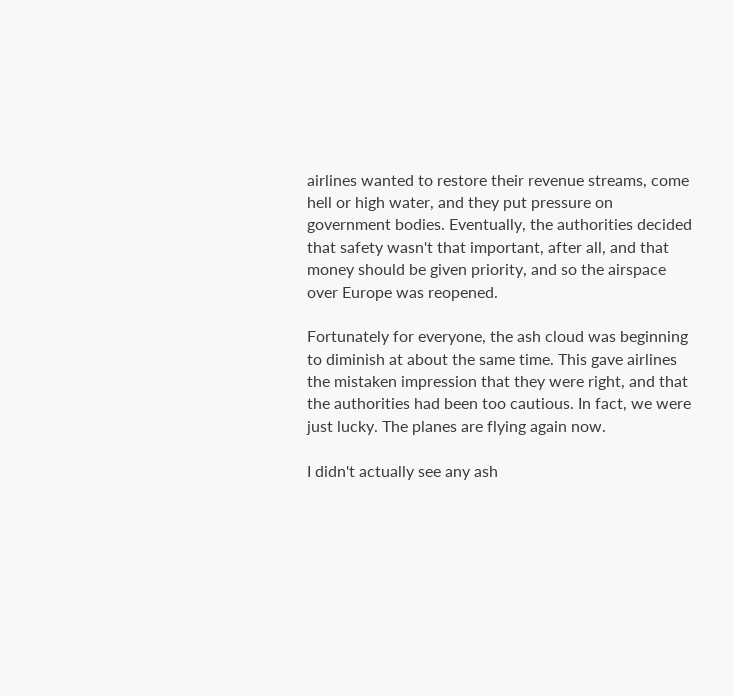airlines wanted to restore their revenue streams, come hell or high water, and they put pressure on government bodies. Eventually, the authorities decided that safety wasn't that important, after all, and that money should be given priority, and so the airspace over Europe was reopened.

Fortunately for everyone, the ash cloud was beginning to diminish at about the same time. This gave airlines the mistaken impression that they were right, and that the authorities had been too cautious. In fact, we were just lucky. The planes are flying again now.

I didn't actually see any ash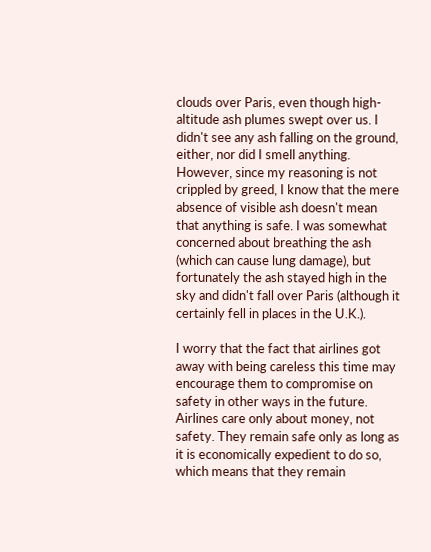clouds over Paris, even though high-altitude ash plumes swept over us. I didn't see any ash falling on the ground, either, nor did I smell anything. However, since my reasoning is not crippled by greed, I know that the mere absence of visible ash doesn't mean that anything is safe. I was somewhat concerned about breathing the ash (which can cause lung damage), but fortunately the ash stayed high in the sky and didn't fall over Paris (although it certainly fell in places in the U.K.).

I worry that the fact that airlines got away with being careless this time may encourage them to compromise on safety in other ways in the future. Airlines care only about money, not safety. They remain safe only as long as it is economically expedient to do so, which means that they remain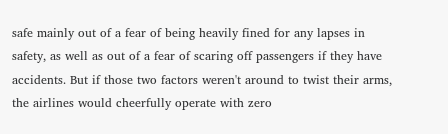safe mainly out of a fear of being heavily fined for any lapses in safety, as well as out of a fear of scaring off passengers if they have accidents. But if those two factors weren't around to twist their arms, the airlines would cheerfully operate with zero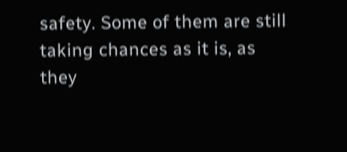safety. Some of them are still taking chances as it is, as they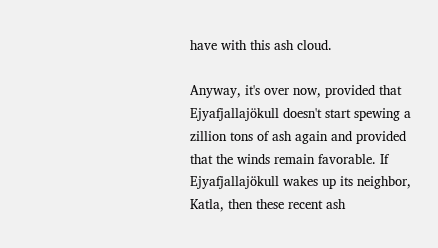have with this ash cloud.

Anyway, it's over now, provided that Ejyafjallajökull doesn't start spewing a zillion tons of ash again and provided that the winds remain favorable. If Ejyafjallajökull wakes up its neighbor, Katla, then these recent ash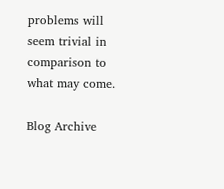problems will seem trivial in comparison to what may come.

Blog Archive